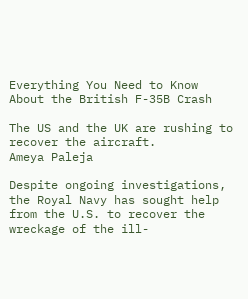Everything You Need to Know About the British F-35B Crash

The US and the UK are rushing to recover the aircraft.
Ameya Paleja

Despite ongoing investigations, the Royal Navy has sought help from the U.S. to recover the wreckage of the ill-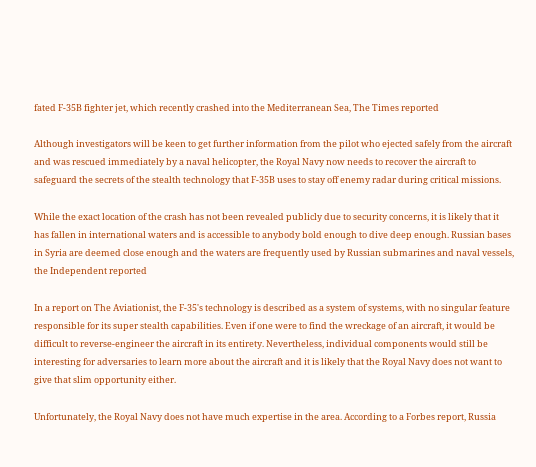fated F-35B fighter jet, which recently crashed into the Mediterranean Sea, The Times reported

Although investigators will be keen to get further information from the pilot who ejected safely from the aircraft and was rescued immediately by a naval helicopter, the Royal Navy now needs to recover the aircraft to safeguard the secrets of the stealth technology that F-35B uses to stay off enemy radar during critical missions.

While the exact location of the crash has not been revealed publicly due to security concerns, it is likely that it has fallen in international waters and is accessible to anybody bold enough to dive deep enough. Russian bases in Syria are deemed close enough and the waters are frequently used by Russian submarines and naval vessels, the Independent reported

In a report on The Aviationist, the F-35's technology is described as a system of systems, with no singular feature responsible for its super stealth capabilities. Even if one were to find the wreckage of an aircraft, it would be difficult to reverse-engineer the aircraft in its entirety. Nevertheless, individual components would still be interesting for adversaries to learn more about the aircraft and it is likely that the Royal Navy does not want to give that slim opportunity either.

Unfortunately, the Royal Navy does not have much expertise in the area. According to a Forbes report, Russia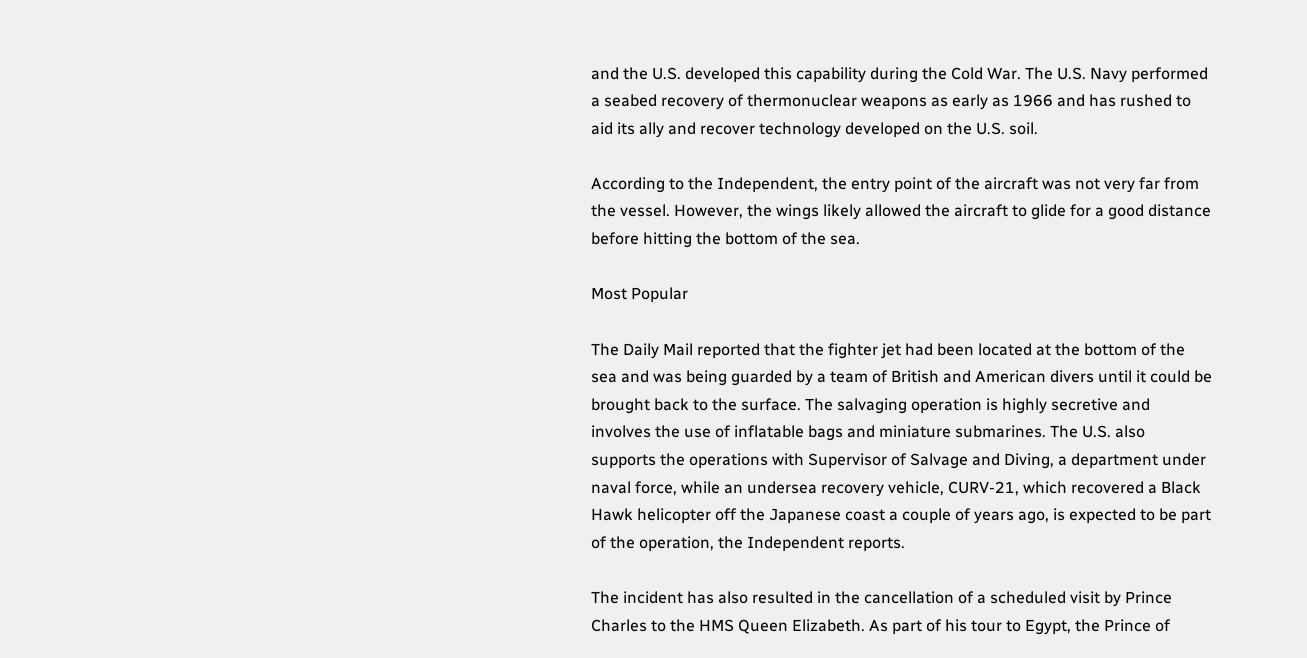and the U.S. developed this capability during the Cold War. The U.S. Navy performed a seabed recovery of thermonuclear weapons as early as 1966 and has rushed to aid its ally and recover technology developed on the U.S. soil.

According to the Independent, the entry point of the aircraft was not very far from the vessel. However, the wings likely allowed the aircraft to glide for a good distance before hitting the bottom of the sea.

Most Popular

The Daily Mail reported that the fighter jet had been located at the bottom of the sea and was being guarded by a team of British and American divers until it could be brought back to the surface. The salvaging operation is highly secretive and involves the use of inflatable bags and miniature submarines. The U.S. also supports the operations with Supervisor of Salvage and Diving, a department under naval force, while an undersea recovery vehicle, CURV-21, which recovered a Black Hawk helicopter off the Japanese coast a couple of years ago, is expected to be part of the operation, the Independent reports.

The incident has also resulted in the cancellation of a scheduled visit by Prince Charles to the HMS Queen Elizabeth. As part of his tour to Egypt, the Prince of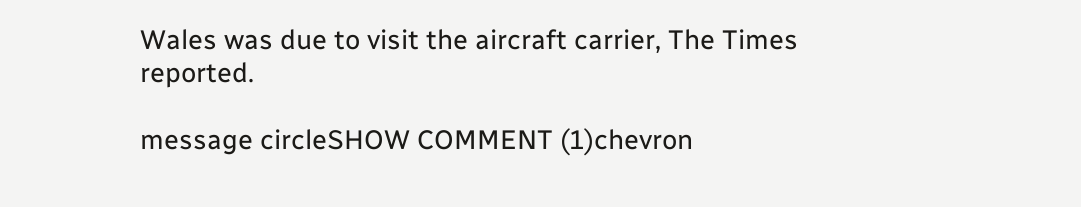Wales was due to visit the aircraft carrier, The Times reported.

message circleSHOW COMMENT (1)chevron